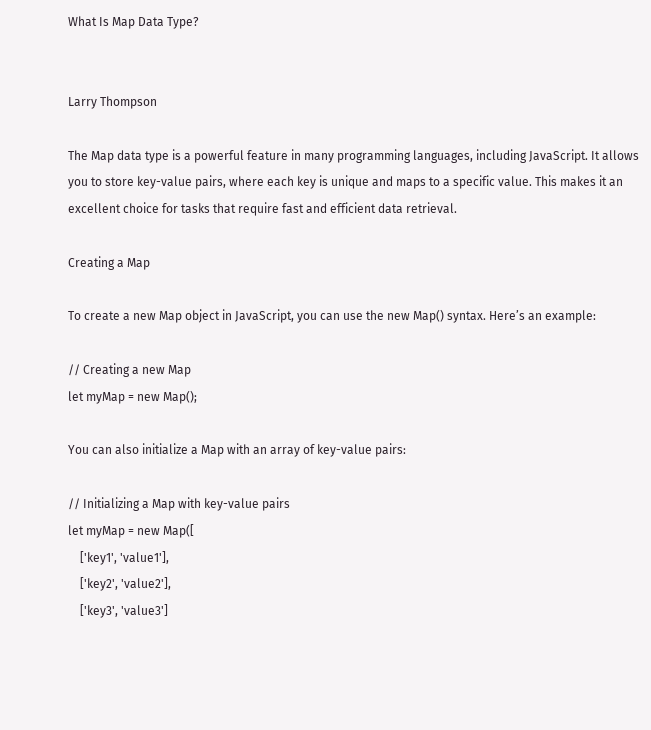What Is Map Data Type?


Larry Thompson

The Map data type is a powerful feature in many programming languages, including JavaScript. It allows you to store key-value pairs, where each key is unique and maps to a specific value. This makes it an excellent choice for tasks that require fast and efficient data retrieval.

Creating a Map

To create a new Map object in JavaScript, you can use the new Map() syntax. Here’s an example:

// Creating a new Map
let myMap = new Map();

You can also initialize a Map with an array of key-value pairs:

// Initializing a Map with key-value pairs
let myMap = new Map([
    ['key1', 'value1'],
    ['key2', 'value2'],
    ['key3', 'value3']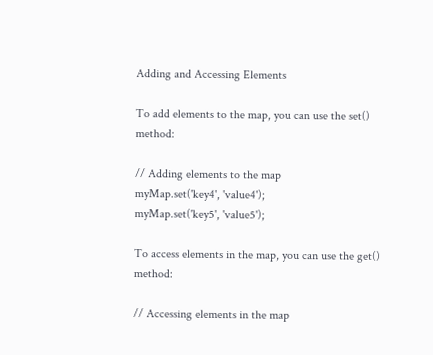Adding and Accessing Elements

To add elements to the map, you can use the set() method:

// Adding elements to the map
myMap.set('key4', 'value4');
myMap.set('key5', 'value5');

To access elements in the map, you can use the get() method:

// Accessing elements in the map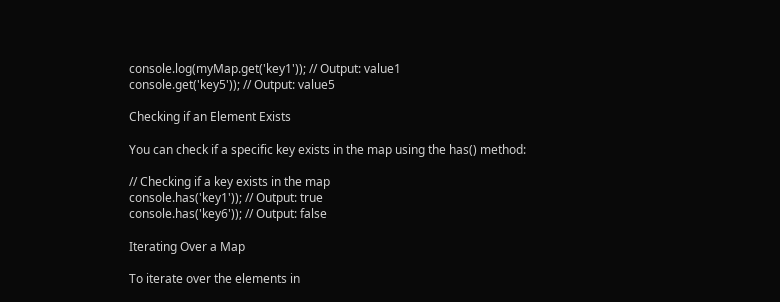console.log(myMap.get('key1')); // Output: value1
console.get('key5')); // Output: value5

Checking if an Element Exists

You can check if a specific key exists in the map using the has() method:

// Checking if a key exists in the map
console.has('key1')); // Output: true
console.has('key6')); // Output: false

Iterating Over a Map

To iterate over the elements in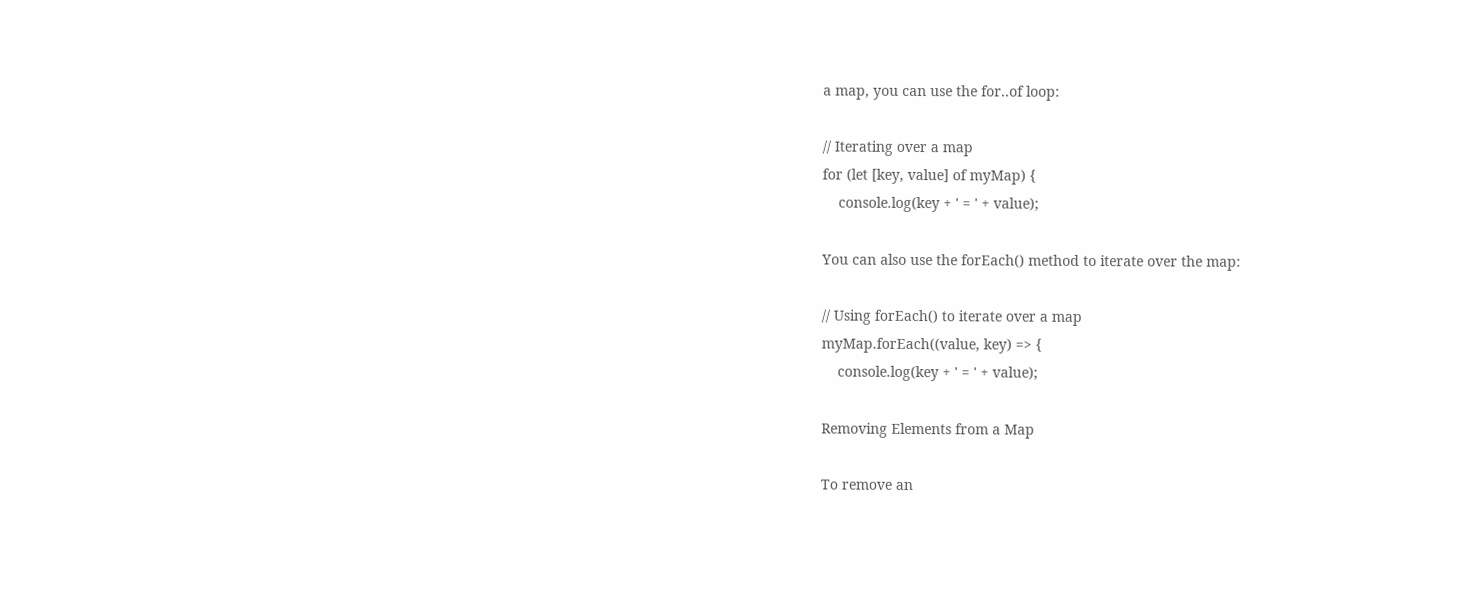a map, you can use the for..of loop:

// Iterating over a map
for (let [key, value] of myMap) {
    console.log(key + ' = ' + value);

You can also use the forEach() method to iterate over the map:

// Using forEach() to iterate over a map
myMap.forEach((value, key) => {
    console.log(key + ' = ' + value);

Removing Elements from a Map

To remove an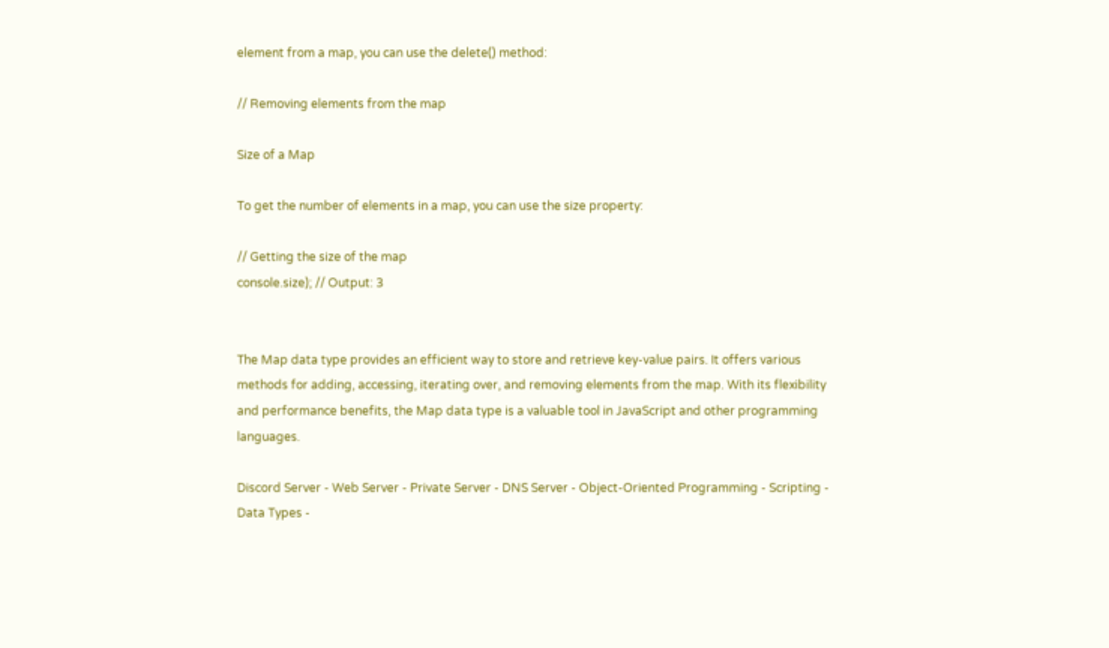element from a map, you can use the delete() method:

// Removing elements from the map

Size of a Map

To get the number of elements in a map, you can use the size property:

// Getting the size of the map
console.size); // Output: 3


The Map data type provides an efficient way to store and retrieve key-value pairs. It offers various methods for adding, accessing, iterating over, and removing elements from the map. With its flexibility and performance benefits, the Map data type is a valuable tool in JavaScript and other programming languages.

Discord Server - Web Server - Private Server - DNS Server - Object-Oriented Programming - Scripting - Data Types -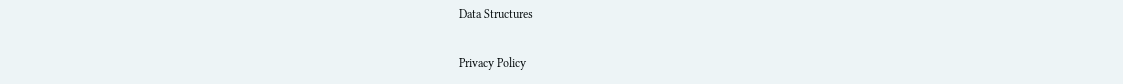Data Structures

Privacy Policy